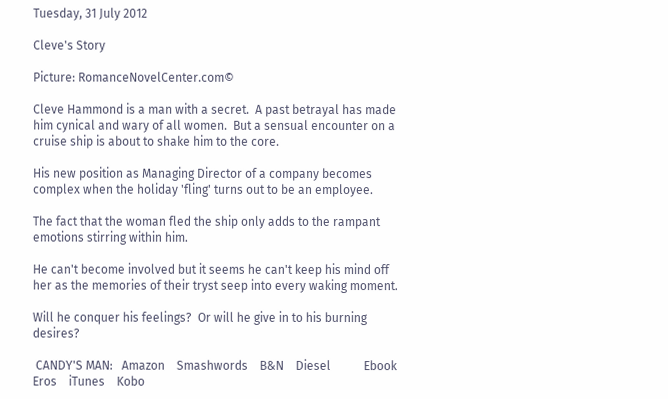Tuesday, 31 July 2012

Cleve's Story

Picture: RomanceNovelCenter.com©

Cleve Hammond is a man with a secret.  A past betrayal has made him cynical and wary of all women.  But a sensual encounter on a cruise ship is about to shake him to the core.

His new position as Managing Director of a company becomes complex when the holiday 'fling' turns out to be an employee.

The fact that the woman fled the ship only adds to the rampant emotions stirring within him.

He can't become involved but it seems he can't keep his mind off her as the memories of their tryst seep into every waking moment.

Will he conquer his feelings?  Or will he give in to his burning desires?

 CANDY'S MAN:   Amazon    Smashwords    B&N    Diesel           Ebook Eros    iTunes    Kobo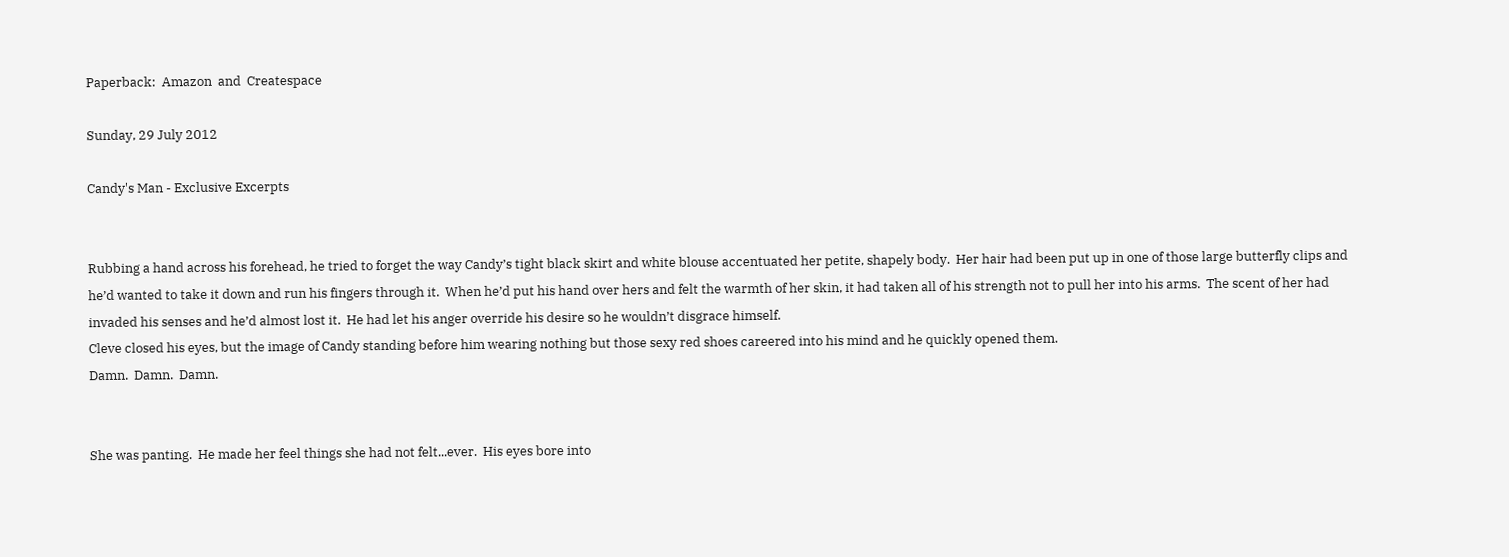Paperback:  Amazon  and  Createspace

Sunday, 29 July 2012

Candy's Man - Exclusive Excerpts


Rubbing a hand across his forehead, he tried to forget the way Candy’s tight black skirt and white blouse accentuated her petite, shapely body.  Her hair had been put up in one of those large butterfly clips and he’d wanted to take it down and run his fingers through it.  When he’d put his hand over hers and felt the warmth of her skin, it had taken all of his strength not to pull her into his arms.  The scent of her had invaded his senses and he’d almost lost it.  He had let his anger override his desire so he wouldn’t disgrace himself.
Cleve closed his eyes, but the image of Candy standing before him wearing nothing but those sexy red shoes careered into his mind and he quickly opened them.
Damn.  Damn.  Damn.


She was panting.  He made her feel things she had not felt...ever.  His eyes bore into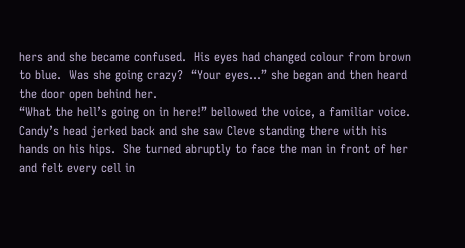hers and she became confused.  His eyes had changed colour from brown to blue.  Was she going crazy?  “Your eyes...” she began and then heard the door open behind her.
“What the hell’s going on in here!” bellowed the voice, a familiar voice.
Candy’s head jerked back and she saw Cleve standing there with his hands on his hips.  She turned abruptly to face the man in front of her and felt every cell in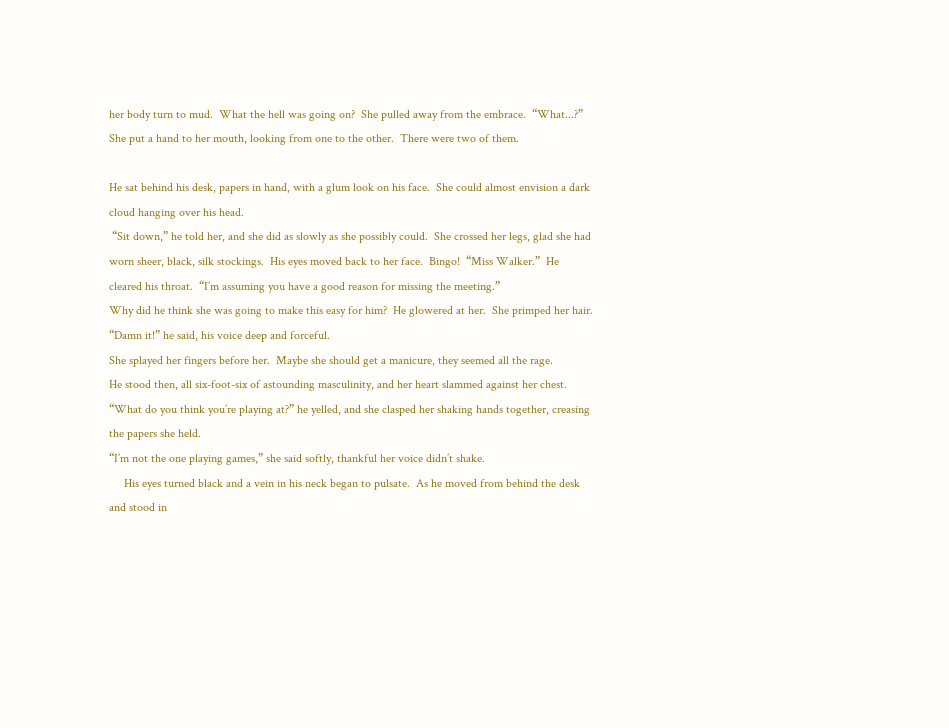her body turn to mud.  What the hell was going on?  She pulled away from the embrace.  “What...?”  She put a hand to her mouth, looking from one to the other.  There were two of them.

He sat behind his desk, papers in hand, with a glum look on his face.  She could almost envision a dark cloud hanging over his head.
 “Sit down,” he told her, and she did as slowly as she possibly could.  She crossed her legs, glad she had worn sheer, black, silk stockings.  His eyes moved back to her face.  Bingo!  “Miss Walker.”  He cleared his throat.  “I’m assuming you have a good reason for missing the meeting.”
Why did he think she was going to make this easy for him?  He glowered at her.  She primped her hair.
“Damn it!” he said, his voice deep and forceful.
She splayed her fingers before her.  Maybe she should get a manicure, they seemed all the rage.
He stood then, all six-foot-six of astounding masculinity, and her heart slammed against her chest.  “What do you think you’re playing at?” he yelled, and she clasped her shaking hands together, creasing the papers she held.
“I’m not the one playing games,” she said softly, thankful her voice didn’t shake.
     His eyes turned black and a vein in his neck began to pulsate.  As he moved from behind the desk and stood in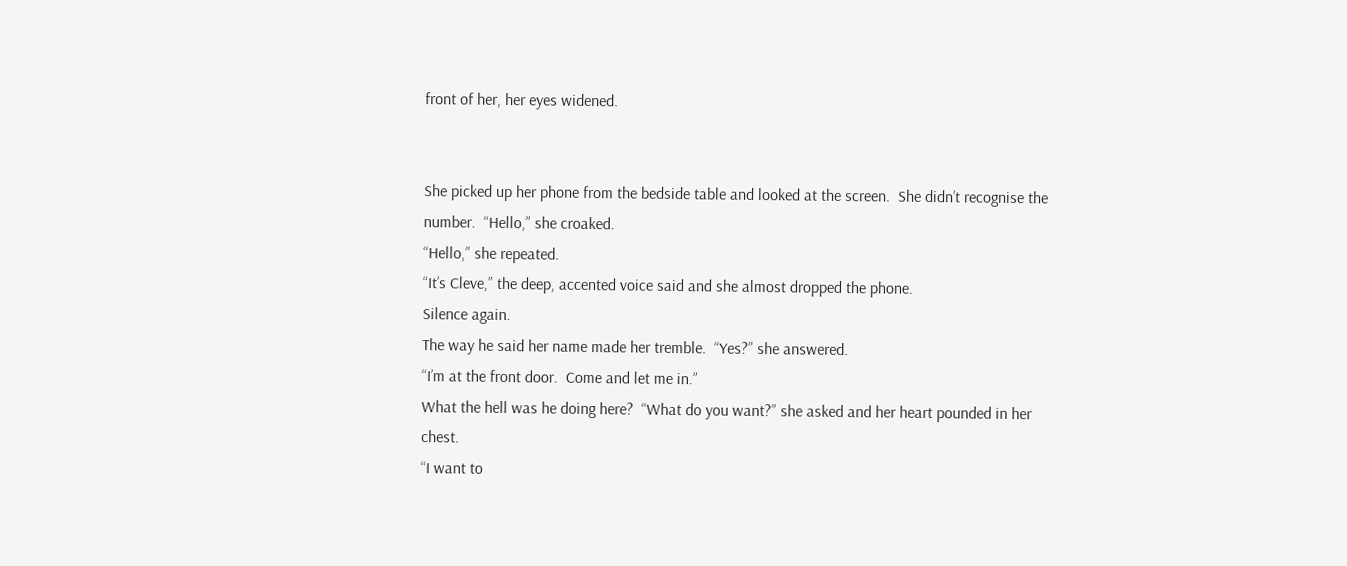front of her, her eyes widened.


She picked up her phone from the bedside table and looked at the screen.  She didn’t recognise the number.  “Hello,” she croaked.
“Hello,” she repeated.
“It’s Cleve,” the deep, accented voice said and she almost dropped the phone.
Silence again.
The way he said her name made her tremble.  “Yes?” she answered.
“I’m at the front door.  Come and let me in.”
What the hell was he doing here?  “What do you want?” she asked and her heart pounded in her chest.
“I want to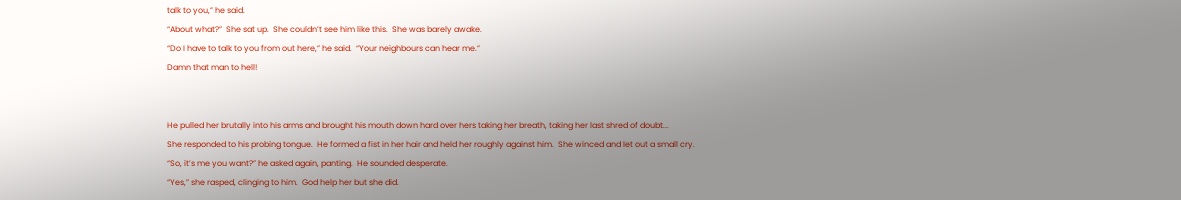talk to you,” he said.
“About what?”  She sat up.  She couldn’t see him like this.  She was barely awake.
“Do I have to talk to you from out here,” he said.  “Your neighbours can hear me.”
Damn that man to hell!


He pulled her brutally into his arms and brought his mouth down hard over hers taking her breath, taking her last shred of doubt...
She responded to his probing tongue.  He formed a fist in her hair and held her roughly against him.  She winced and let out a small cry.
“So, it’s me you want?” he asked again, panting.  He sounded desperate.
“Yes,” she rasped, clinging to him.  God help her but she did.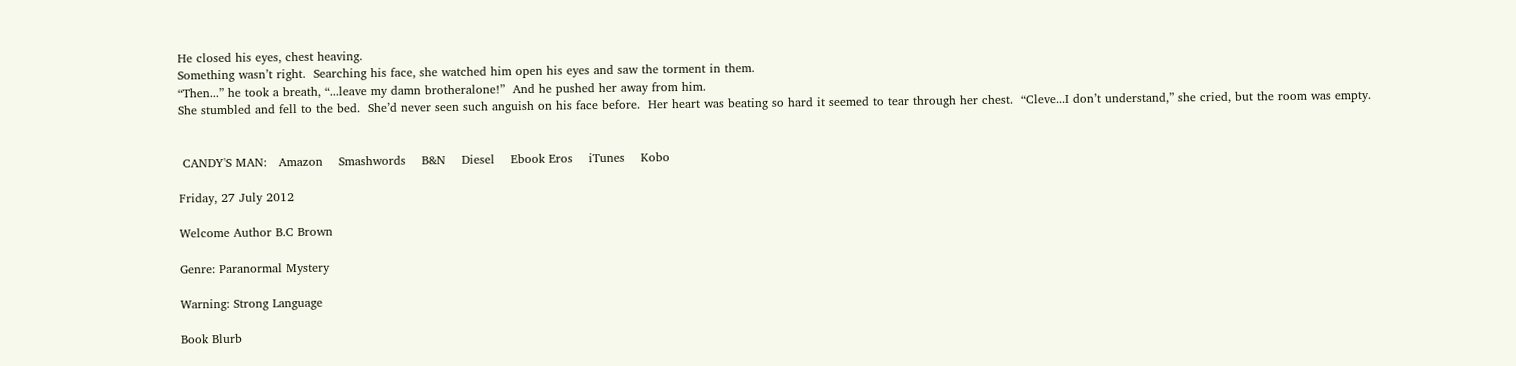He closed his eyes, chest heaving.
Something wasn’t right.  Searching his face, she watched him open his eyes and saw the torment in them.
“Then...” he took a breath, “...leave my damn brotheralone!”  And he pushed her away from him.
She stumbled and fell to the bed.  She’d never seen such anguish on his face before.  Her heart was beating so hard it seemed to tear through her chest.  “Cleve...I don’t understand,” she cried, but the room was empty.


 CANDY'S MAN:   Amazon    Smashwords    B&N    Diesel    Ebook Eros    iTunes    Kobo

Friday, 27 July 2012

Welcome Author B.C Brown

Genre: Paranormal Mystery

Warning: Strong Language

Book Blurb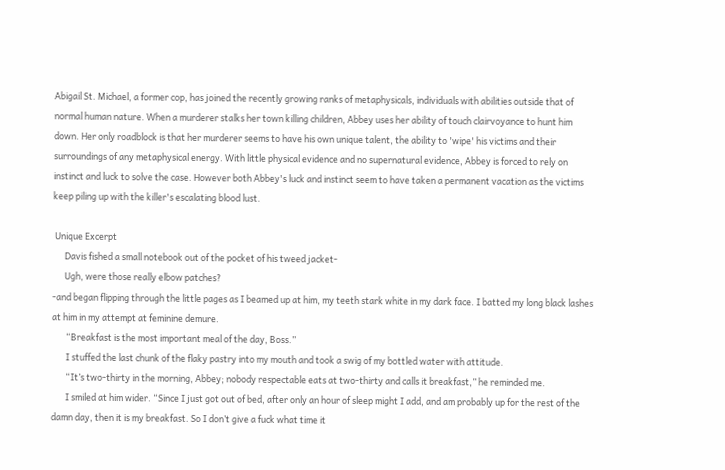Abigail St. Michael, a former cop, has joined the recently growing ranks of metaphysicals, individuals with abilities outside that of normal human nature. When a murderer stalks her town killing children, Abbey uses her ability of touch clairvoyance to hunt him down. Her only roadblock is that her murderer seems to have his own unique talent, the ability to 'wipe' his victims and their surroundings of any metaphysical energy. With little physical evidence and no supernatural evidence, Abbey is forced to rely on instinct and luck to solve the case. However both Abbey's luck and instinct seem to have taken a permanent vacation as the victims keep piling up with the killer's escalating blood lust.

 Unique Excerpt
      Davis fished a small notebook out of the pocket of his tweed jacket-
      Ugh, were those really elbow patches?
-and began flipping through the little pages as I beamed up at him, my teeth stark white in my dark face. I batted my long black lashes at him in my attempt at feminine demure.
       “Breakfast is the most important meal of the day, Boss.”
       I stuffed the last chunk of the flaky pastry into my mouth and took a swig of my bottled water with attitude.
       “It’s two-thirty in the morning, Abbey; nobody respectable eats at two-thirty and calls it breakfast,” he reminded me.
       I smiled at him wider. “Since I just got out of bed, after only an hour of sleep might I add, and am probably up for the rest of the damn day, then it is my breakfast. So I don’t give a fuck what time it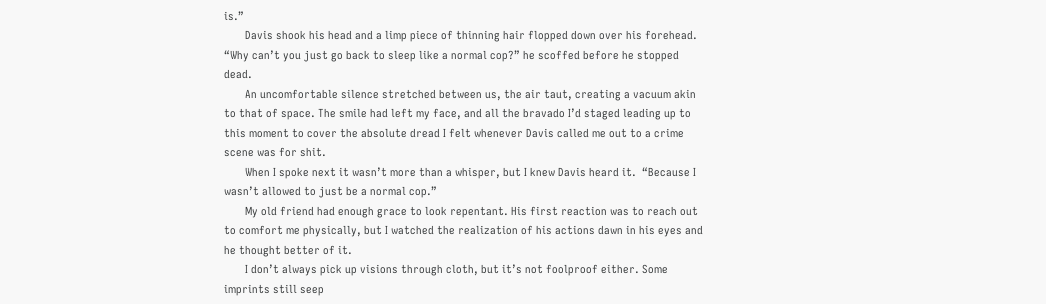is.”
       Davis shook his head and a limp piece of thinning hair flopped down over his forehead. “Why can’t you just go back to sleep like a normal cop?” he scoffed before he stopped dead.
       An uncomfortable silence stretched between us, the air taut, creating a vacuum akin to that of space. The smile had left my face, and all the bravado I’d staged leading up to this moment to cover the absolute dread I felt whenever Davis called me out to a crime scene was for shit.
       When I spoke next it wasn’t more than a whisper, but I knew Davis heard it.  “Because I wasn’t allowed to just be a normal cop.”
       My old friend had enough grace to look repentant. His first reaction was to reach out to comfort me physically, but I watched the realization of his actions dawn in his eyes and he thought better of it.
       I don’t always pick up visions through cloth, but it’s not foolproof either. Some imprints still seep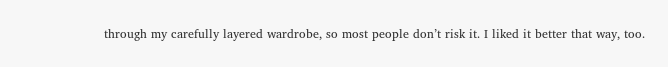through my carefully layered wardrobe, so most people don’t risk it. I liked it better that way, too.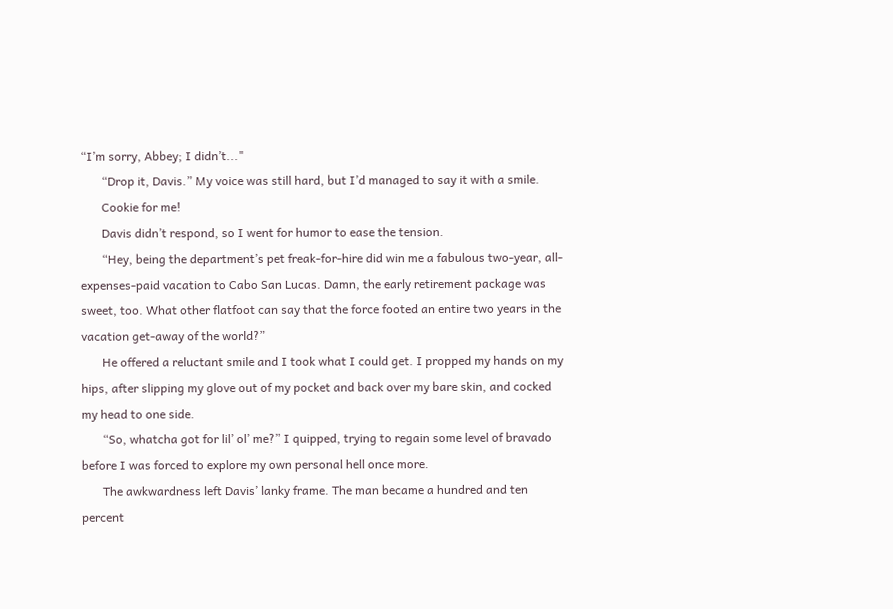“I’m sorry, Abbey; I didn’t..."
       “Drop it, Davis.” My voice was still hard, but I’d managed to say it with a smile.
       Cookie for me!
       Davis didn’t respond, so I went for humor to ease the tension.
       “Hey, being the department’s pet freak-for-hire did win me a fabulous two-year, all-expenses-paid vacation to Cabo San Lucas. Damn, the early retirement package was sweet, too. What other flatfoot can say that the force footed an entire two years in the vacation get-away of the world?”
       He offered a reluctant smile and I took what I could get. I propped my hands on my hips, after slipping my glove out of my pocket and back over my bare skin, and cocked my head to one side.
       “So, whatcha got for lil’ ol’ me?” I quipped, trying to regain some level of bravado before I was forced to explore my own personal hell once more.
       The awkwardness left Davis’ lanky frame. The man became a hundred and ten percent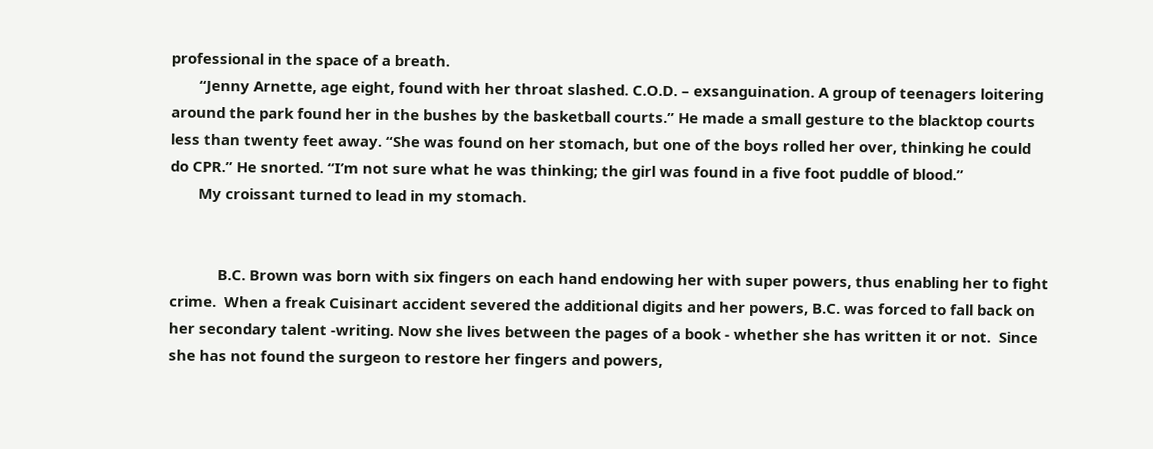professional in the space of a breath.
       “Jenny Arnette, age eight, found with her throat slashed. C.O.D. – exsanguination. A group of teenagers loitering around the park found her in the bushes by the basketball courts.” He made a small gesture to the blacktop courts less than twenty feet away. “She was found on her stomach, but one of the boys rolled her over, thinking he could do CPR.” He snorted. “I’m not sure what he was thinking; the girl was found in a five foot puddle of blood.”
       My croissant turned to lead in my stomach.


            B.C. Brown was born with six fingers on each hand endowing her with super powers, thus enabling her to fight crime.  When a freak Cuisinart accident severed the additional digits and her powers, B.C. was forced to fall back on her secondary talent -writing. Now she lives between the pages of a book - whether she has written it or not.  Since she has not found the surgeon to restore her fingers and powers,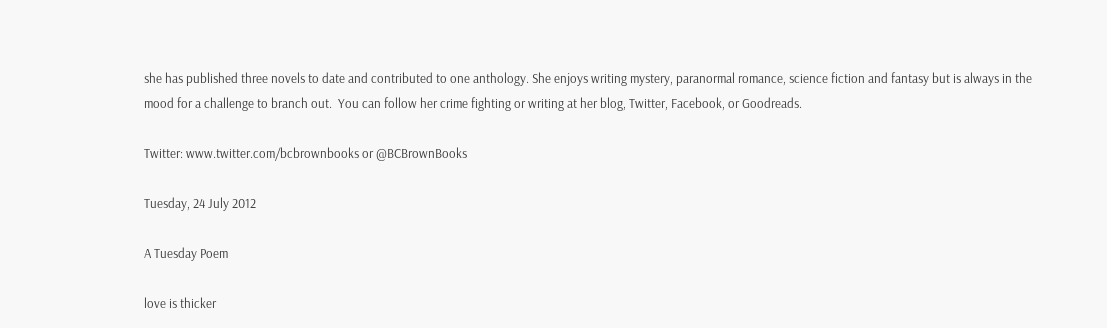she has published three novels to date and contributed to one anthology. She enjoys writing mystery, paranormal romance, science fiction and fantasy but is always in the mood for a challenge to branch out.  You can follow her crime fighting or writing at her blog, Twitter, Facebook, or Goodreads.

Twitter: www.twitter.com/bcbrownbooks or @BCBrownBooks

Tuesday, 24 July 2012

A Tuesday Poem

love is thicker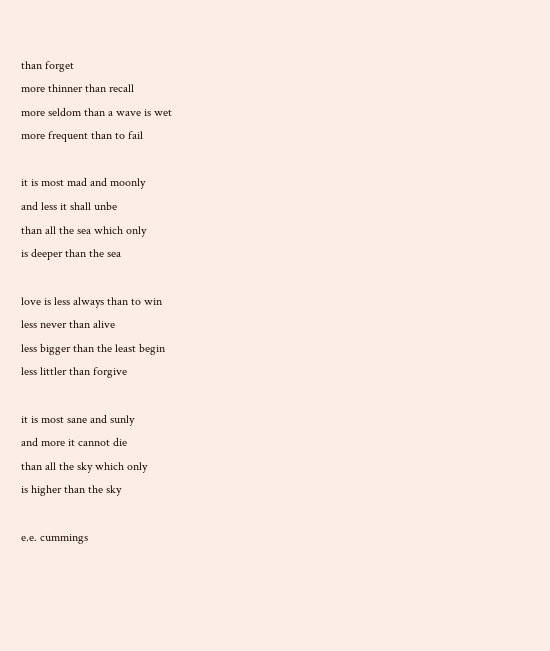than forget
more thinner than recall
more seldom than a wave is wet
more frequent than to fail

it is most mad and moonly
and less it shall unbe
than all the sea which only
is deeper than the sea

love is less always than to win
less never than alive
less bigger than the least begin
less littler than forgive

it is most sane and sunly
and more it cannot die
than all the sky which only
is higher than the sky

e.e. cummings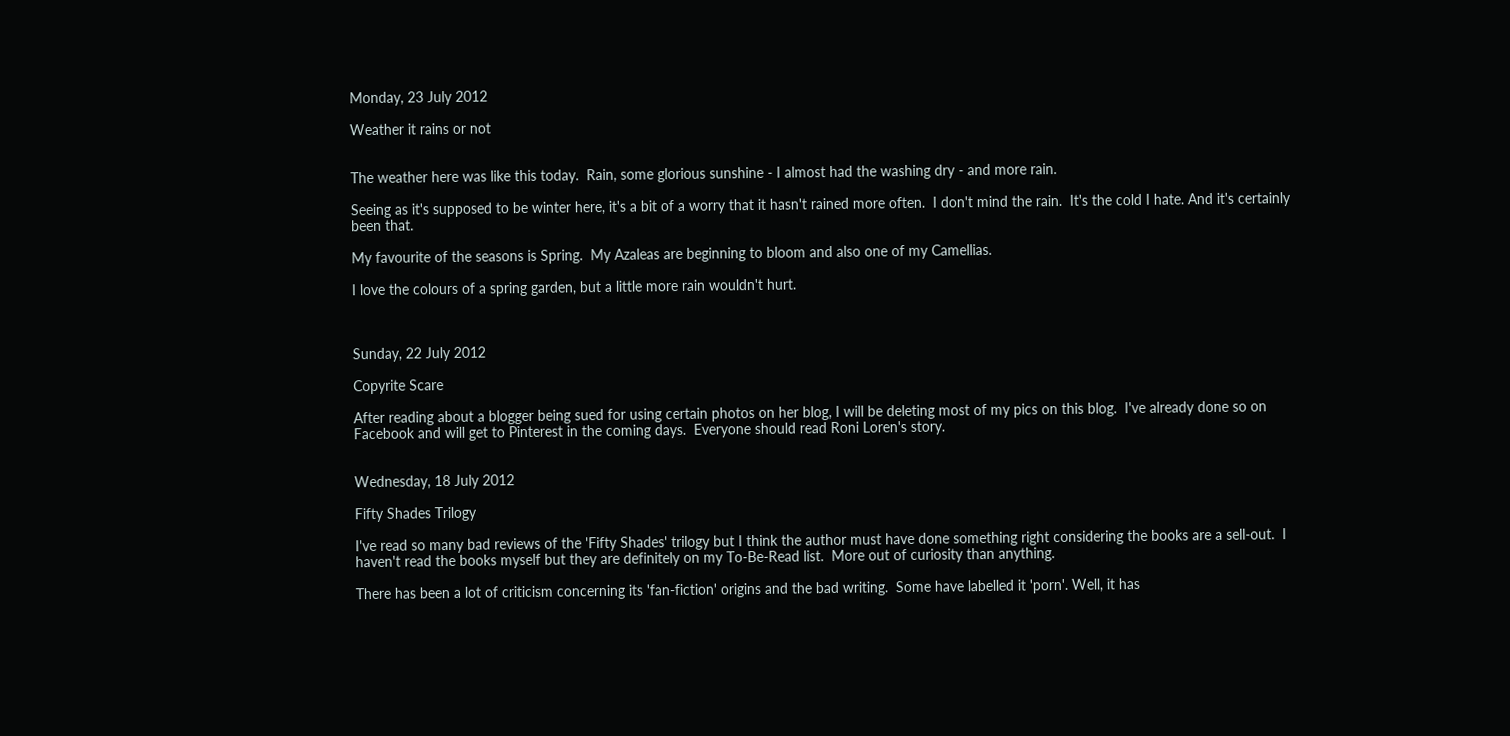Monday, 23 July 2012

Weather it rains or not


The weather here was like this today.  Rain, some glorious sunshine - I almost had the washing dry - and more rain.

Seeing as it's supposed to be winter here, it's a bit of a worry that it hasn't rained more often.  I don't mind the rain.  It's the cold I hate. And it's certainly been that.

My favourite of the seasons is Spring.  My Azaleas are beginning to bloom and also one of my Camellias.

I love the colours of a spring garden, but a little more rain wouldn't hurt.



Sunday, 22 July 2012

Copyrite Scare

After reading about a blogger being sued for using certain photos on her blog, I will be deleting most of my pics on this blog.  I've already done so on Facebook and will get to Pinterest in the coming days.  Everyone should read Roni Loren's story.


Wednesday, 18 July 2012

Fifty Shades Trilogy

I've read so many bad reviews of the 'Fifty Shades' trilogy but I think the author must have done something right considering the books are a sell-out.  I haven't read the books myself but they are definitely on my To-Be-Read list.  More out of curiosity than anything.

There has been a lot of criticism concerning its 'fan-fiction' origins and the bad writing.  Some have labelled it 'porn'. Well, it has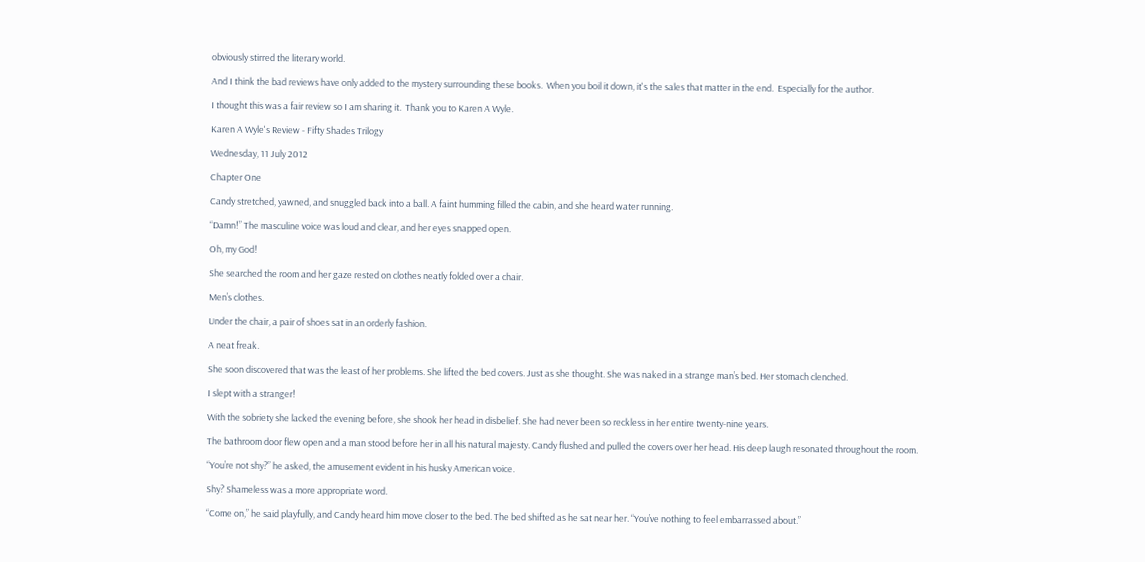obviously stirred the literary world.

And I think the bad reviews have only added to the mystery surrounding these books.  When you boil it down, it's the sales that matter in the end.  Especially for the author.

I thought this was a fair review so I am sharing it.  Thank you to Karen A Wyle.

Karen A Wyle's Review - Fifty Shades Trilogy

Wednesday, 11 July 2012

Chapter One

Candy stretched, yawned, and snuggled back into a ball. A faint humming filled the cabin, and she heard water running.

“Damn!” The masculine voice was loud and clear, and her eyes snapped open.

Oh, my God!

She searched the room and her gaze rested on clothes neatly folded over a chair.

Men’s clothes.

Under the chair, a pair of shoes sat in an orderly fashion.

A neat freak.

She soon discovered that was the least of her problems. She lifted the bed covers. Just as she thought. She was naked in a strange man’s bed. Her stomach clenched.

I slept with a stranger!

With the sobriety she lacked the evening before, she shook her head in disbelief. She had never been so reckless in her entire twenty-nine years.

The bathroom door flew open and a man stood before her in all his natural majesty. Candy flushed and pulled the covers over her head. His deep laugh resonated throughout the room.

“You’re not shy?” he asked, the amusement evident in his husky American voice.

Shy? Shameless was a more appropriate word.

“Come on,” he said playfully, and Candy heard him move closer to the bed. The bed shifted as he sat near her. “You’ve nothing to feel embarrassed about.”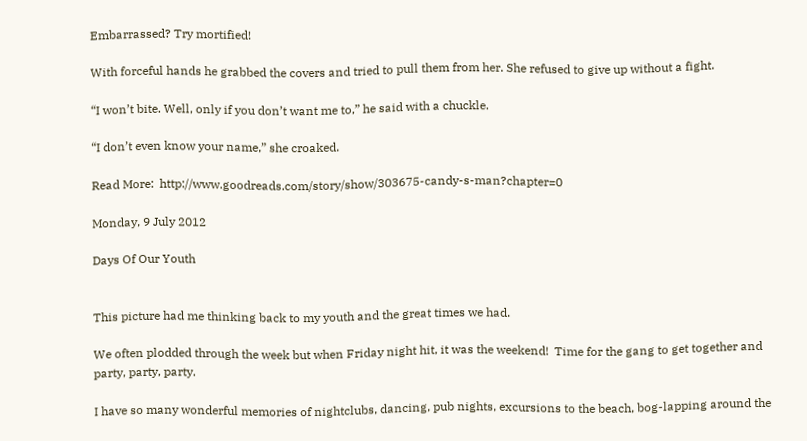Embarrassed? Try mortified!

With forceful hands he grabbed the covers and tried to pull them from her. She refused to give up without a fight.

“I won’t bite. Well, only if you don’t want me to,” he said with a chuckle.

“I don’t even know your name,” she croaked.

Read More:  http://www.goodreads.com/story/show/303675-candy-s-man?chapter=0

Monday, 9 July 2012

Days Of Our Youth


This picture had me thinking back to my youth and the great times we had.

We often plodded through the week but when Friday night hit, it was the weekend!  Time for the gang to get together and party, party, party.

I have so many wonderful memories of nightclubs, dancing, pub nights, excursions to the beach, bog-lapping around the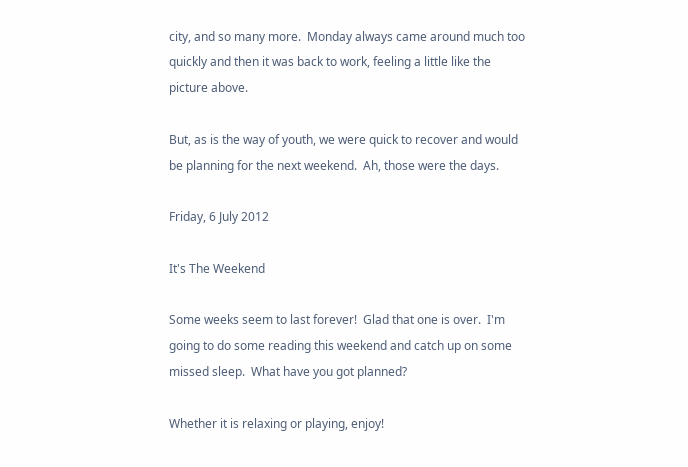city, and so many more.  Monday always came around much too quickly and then it was back to work, feeling a little like the picture above.

But, as is the way of youth, we were quick to recover and would be planning for the next weekend.  Ah, those were the days.

Friday, 6 July 2012

It's The Weekend

Some weeks seem to last forever!  Glad that one is over.  I'm going to do some reading this weekend and catch up on some missed sleep.  What have you got planned?

Whether it is relaxing or playing, enjoy!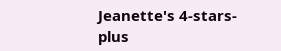Jeanette's 4-stars-plus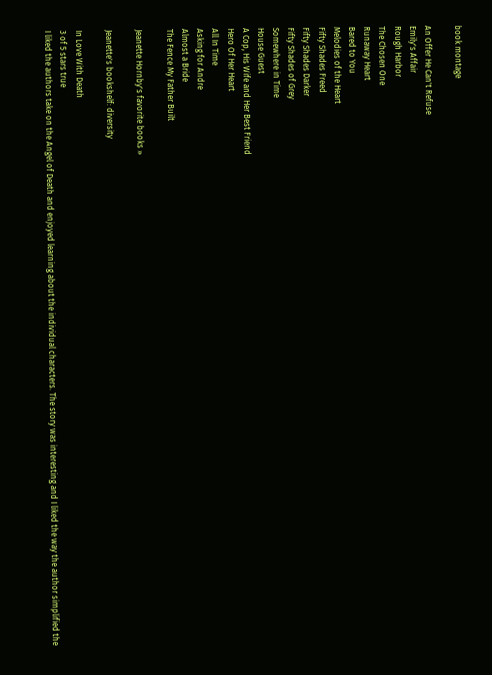book montage

An Offer He Can't Refuse
Emily's Affair
Rough Harbor
The Chosen One
Runaway Heart
Bared to You
Melodies of the Heart
Fifty Shades Freed
Fifty Shades Darker
Fifty Shades of Grey
Somewhere in Time
House Guest
A Cop, His Wife and Her Best Friend
Hero Of Her Heart
All In Time
Asking for Andre
Almost a Bride
The Fence My Father Built

Jeanette Hornby's favorite books »

Jeanette's bookshelf: diversity

In Love With Death
3 of 5 stars true
I liked the authors take on the Angel of Death and enjoyed learning about the individual characters. The story was interesting and I liked the way the author simplified the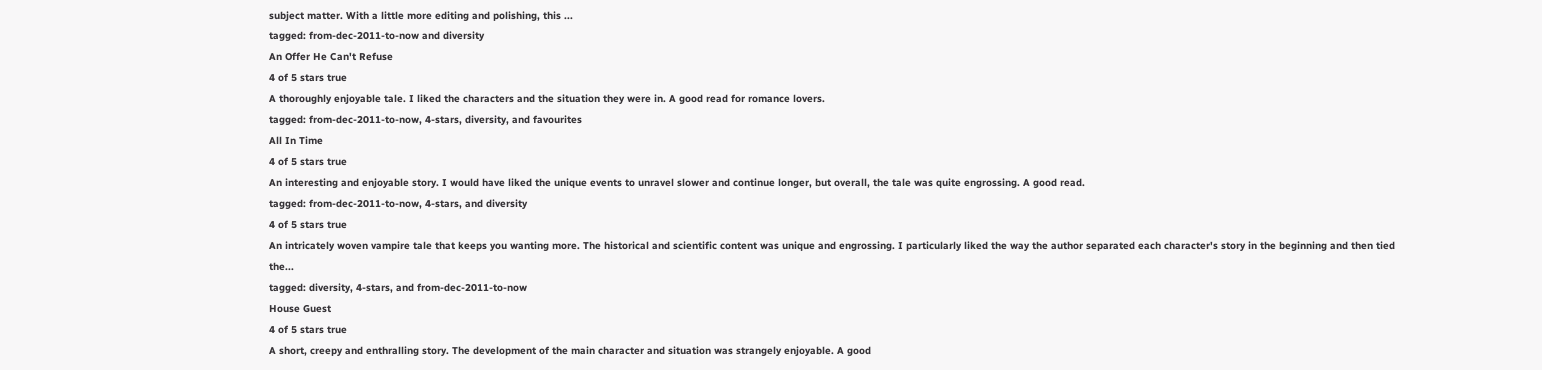subject matter. With a little more editing and polishing, this ...
tagged: from-dec-2011-to-now and diversity
An Offer He Can't Refuse
4 of 5 stars true
A thoroughly enjoyable tale. I liked the characters and the situation they were in. A good read for romance lovers.
tagged: from-dec-2011-to-now, 4-stars, diversity, and favourites
All In Time
4 of 5 stars true
An interesting and enjoyable story. I would have liked the unique events to unravel slower and continue longer, but overall, the tale was quite engrossing. A good read.
tagged: from-dec-2011-to-now, 4-stars, and diversity
4 of 5 stars true
An intricately woven vampire tale that keeps you wanting more. The historical and scientific content was unique and engrossing. I particularly liked the way the author separated each character's story in the beginning and then tied the...
tagged: diversity, 4-stars, and from-dec-2011-to-now
House Guest
4 of 5 stars true
A short, creepy and enthralling story. The development of the main character and situation was strangely enjoyable. A good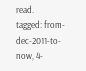read.
tagged: from-dec-2011-to-now, 4-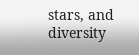stars, and diversity